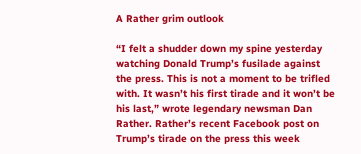A Rather grim outlook

“I felt a shudder down my spine yesterday watching Donald Trump’s fusilade against the press. This is not a moment to be trifled with. It wasn’t his first tirade and it won’t be his last,” wrote legendary newsman Dan Rather. Rather’s recent Facebook post on Trump’s tirade on the press this week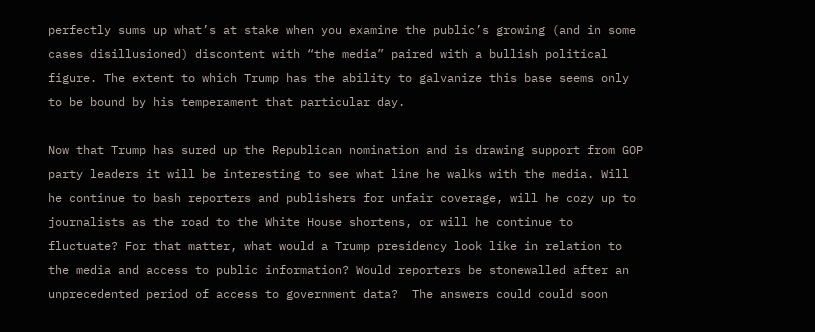perfectly sums up what’s at stake when you examine the public’s growing (and in some cases disillusioned) discontent with “the media” paired with a bullish political figure. The extent to which Trump has the ability to galvanize this base seems only to be bound by his temperament that particular day.

Now that Trump has sured up the Republican nomination and is drawing support from GOP party leaders it will be interesting to see what line he walks with the media. Will he continue to bash reporters and publishers for unfair coverage, will he cozy up to journalists as the road to the White House shortens, or will he continue to fluctuate? For that matter, what would a Trump presidency look like in relation to the media and access to public information? Would reporters be stonewalled after an unprecedented period of access to government data?  The answers could could soon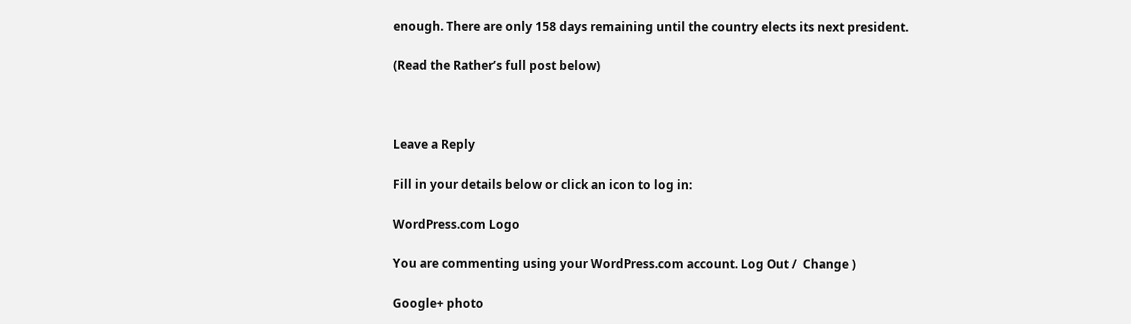enough. There are only 158 days remaining until the country elects its next president.

(Read the Rather’s full post below)



Leave a Reply

Fill in your details below or click an icon to log in:

WordPress.com Logo

You are commenting using your WordPress.com account. Log Out /  Change )

Google+ photo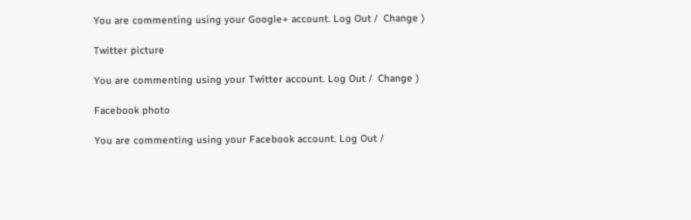You are commenting using your Google+ account. Log Out /  Change )

Twitter picture

You are commenting using your Twitter account. Log Out /  Change )

Facebook photo

You are commenting using your Facebook account. Log Out /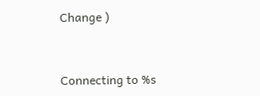Change )


Connecting to %s